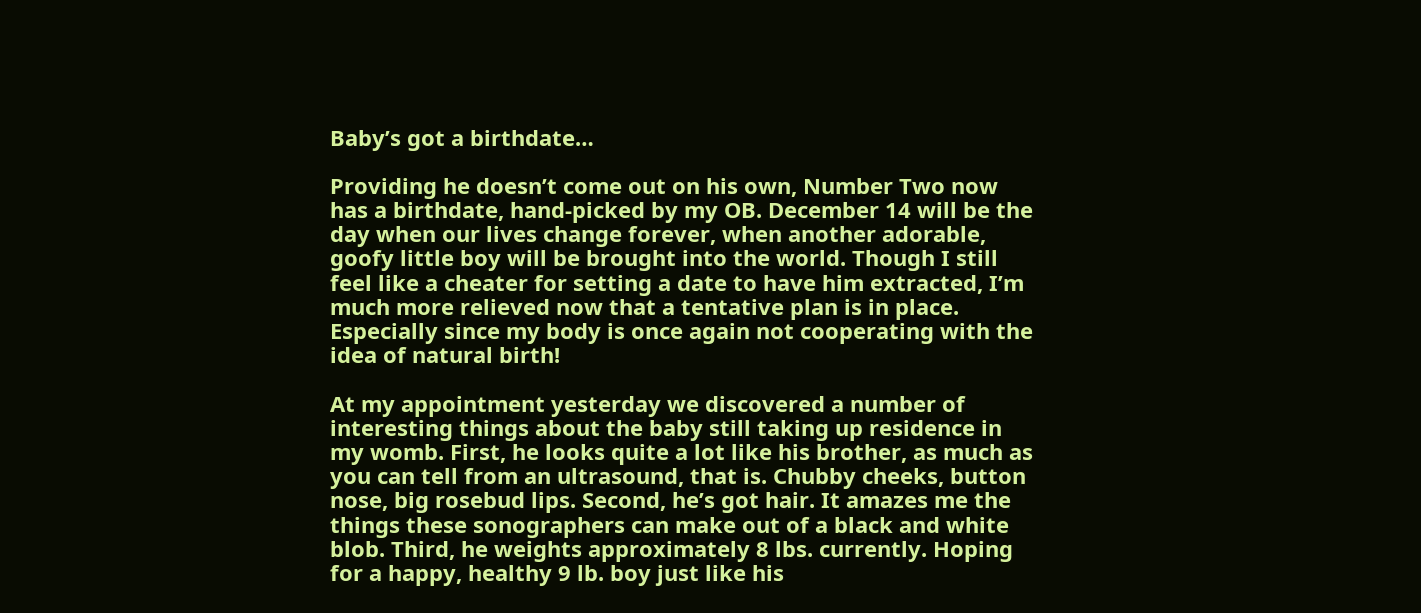Baby’s got a birthdate…

Providing he doesn’t come out on his own, Number Two now has a birthdate, hand-picked by my OB. December 14 will be the day when our lives change forever, when another adorable, goofy little boy will be brought into the world. Though I still feel like a cheater for setting a date to have him extracted, I’m much more relieved now that a tentative plan is in place. Especially since my body is once again not cooperating with the idea of natural birth!

At my appointment yesterday we discovered a number of interesting things about the baby still taking up residence in my womb. First, he looks quite a lot like his brother, as much as you can tell from an ultrasound, that is. Chubby cheeks, button nose, big rosebud lips. Second, he’s got hair. It amazes me the things these sonographers can make out of a black and white blob. Third, he weights approximately 8 lbs. currently. Hoping for a happy, healthy 9 lb. boy just like his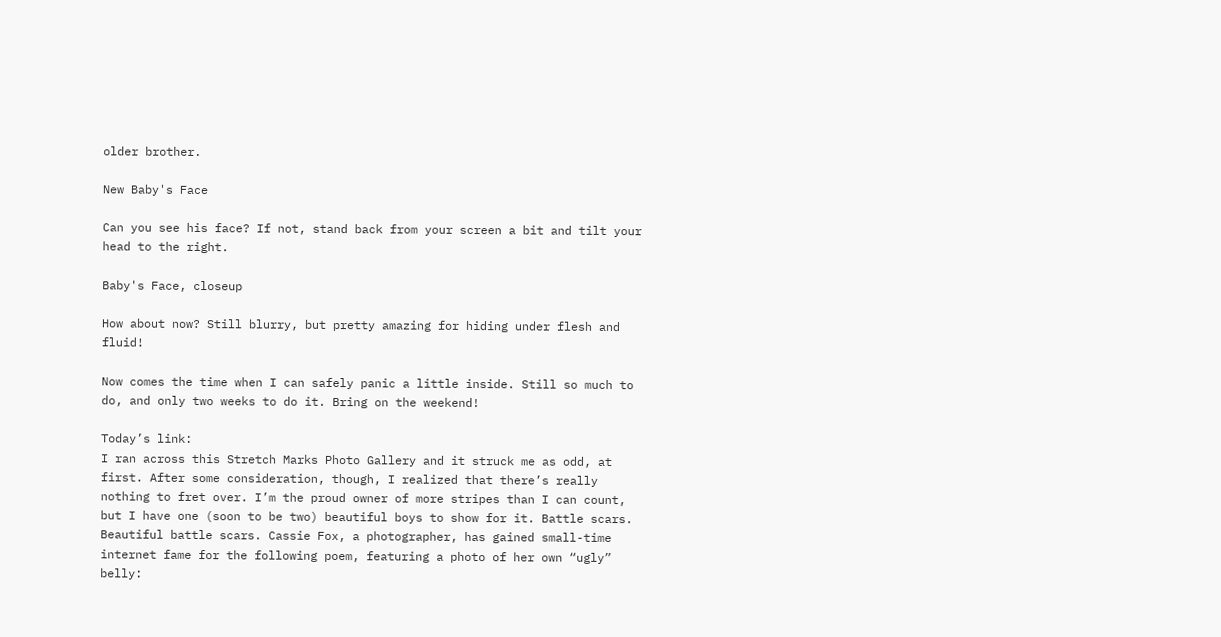older brother.

New Baby's Face

Can you see his face? If not, stand back from your screen a bit and tilt your head to the right.

Baby's Face, closeup

How about now? Still blurry, but pretty amazing for hiding under flesh and fluid!

Now comes the time when I can safely panic a little inside. Still so much to do, and only two weeks to do it. Bring on the weekend!

Today’s link:
I ran across this Stretch Marks Photo Gallery and it struck me as odd, at first. After some consideration, though, I realized that there’s really nothing to fret over. I’m the proud owner of more stripes than I can count, but I have one (soon to be two) beautiful boys to show for it. Battle scars. Beautiful battle scars. Cassie Fox, a photographer, has gained small-time internet fame for the following poem, featuring a photo of her own “ugly” belly: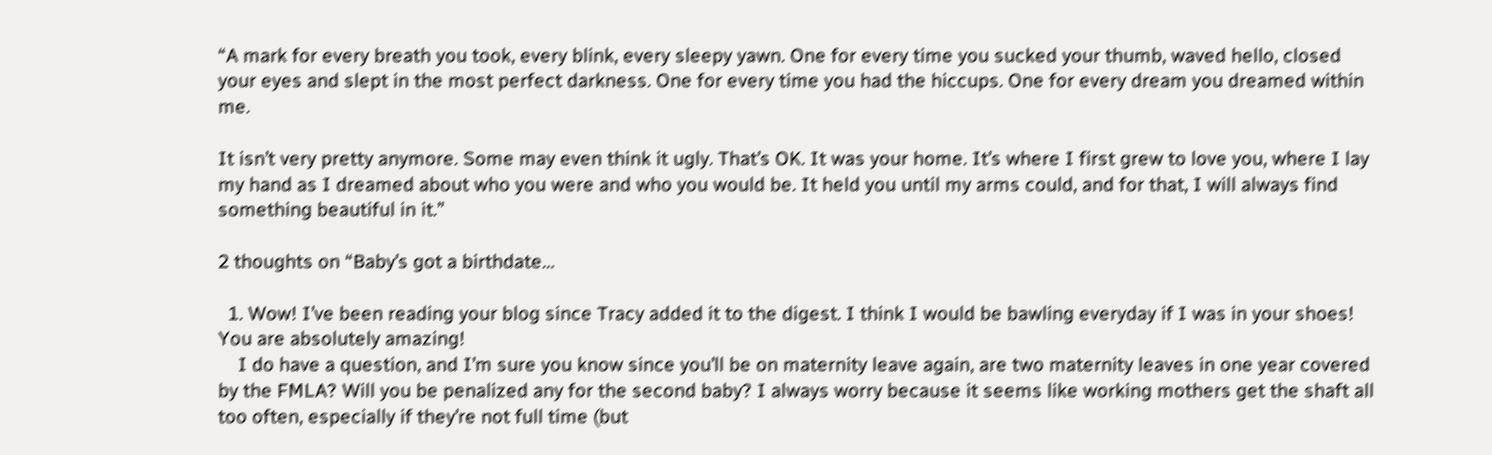“A mark for every breath you took, every blink, every sleepy yawn. One for every time you sucked your thumb, waved hello, closed your eyes and slept in the most perfect darkness. One for every time you had the hiccups. One for every dream you dreamed within me.

It isn’t very pretty anymore. Some may even think it ugly. That’s OK. It was your home. It’s where I first grew to love you, where I lay my hand as I dreamed about who you were and who you would be. It held you until my arms could, and for that, I will always find something beautiful in it.”

2 thoughts on “Baby’s got a birthdate…

  1. Wow! I’ve been reading your blog since Tracy added it to the digest. I think I would be bawling everyday if I was in your shoes! You are absolutely amazing!
    I do have a question, and I’m sure you know since you’ll be on maternity leave again, are two maternity leaves in one year covered by the FMLA? Will you be penalized any for the second baby? I always worry because it seems like working mothers get the shaft all too often, especially if they’re not full time (but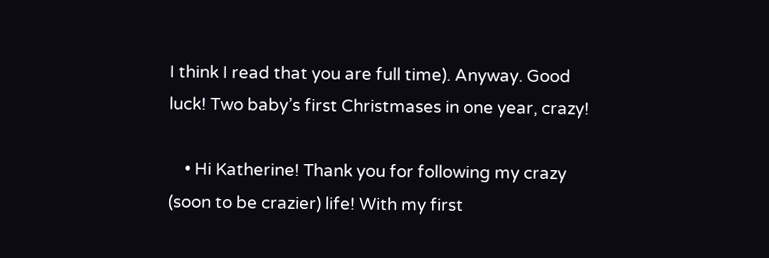I think I read that you are full time). Anyway. Good luck! Two baby’s first Christmases in one year, crazy!

    • Hi Katherine! Thank you for following my crazy (soon to be crazier) life! With my first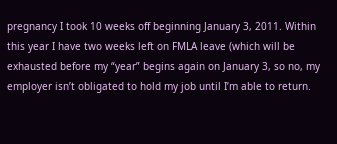pregnancy I took 10 weeks off beginning January 3, 2011. Within this year I have two weeks left on FMLA leave (which will be exhausted before my “year” begins again on January 3, so no, my employer isn’t obligated to hold my job until I’m able to return.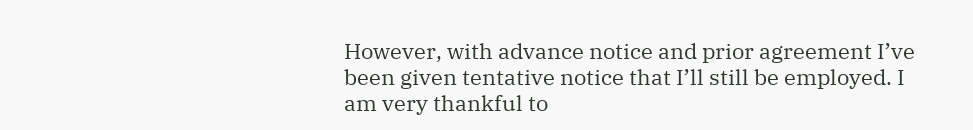However, with advance notice and prior agreement I’ve been given tentative notice that I’ll still be employed. I am very thankful to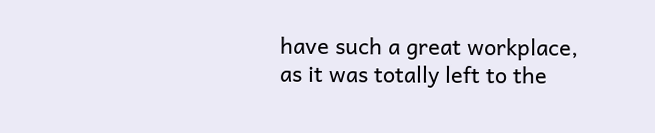have such a great workplace, as it was totally left to the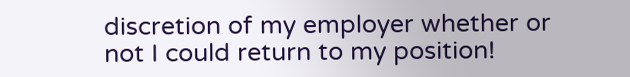discretion of my employer whether or not I could return to my position!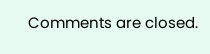Comments are closed.